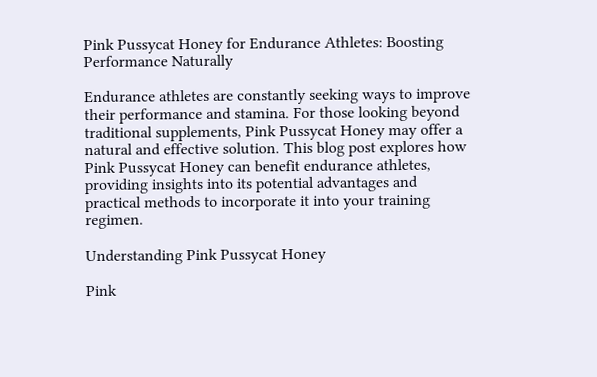Pink Pussycat Honey for Endurance Athletes: Boosting Performance Naturally

Endurance athletes are constantly seeking ways to improve their performance and stamina. For those looking beyond traditional supplements, Pink Pussycat Honey may offer a natural and effective solution. This blog post explores how Pink Pussycat Honey can benefit endurance athletes, providing insights into its potential advantages and practical methods to incorporate it into your training regimen.

Understanding Pink Pussycat Honey

Pink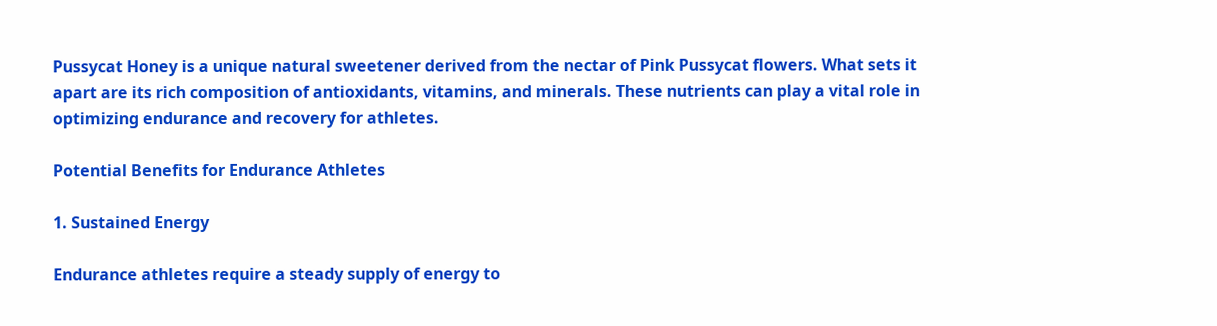Pussycat Honey is a unique natural sweetener derived from the nectar of Pink Pussycat flowers. What sets it apart are its rich composition of antioxidants, vitamins, and minerals. These nutrients can play a vital role in optimizing endurance and recovery for athletes.

Potential Benefits for Endurance Athletes

1. Sustained Energy

Endurance athletes require a steady supply of energy to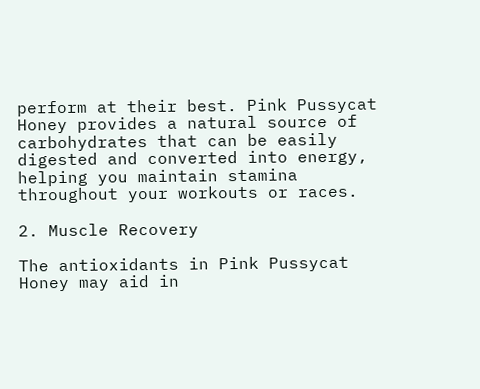perform at their best. Pink Pussycat Honey provides a natural source of carbohydrates that can be easily digested and converted into energy, helping you maintain stamina throughout your workouts or races.

2. Muscle Recovery

The antioxidants in Pink Pussycat Honey may aid in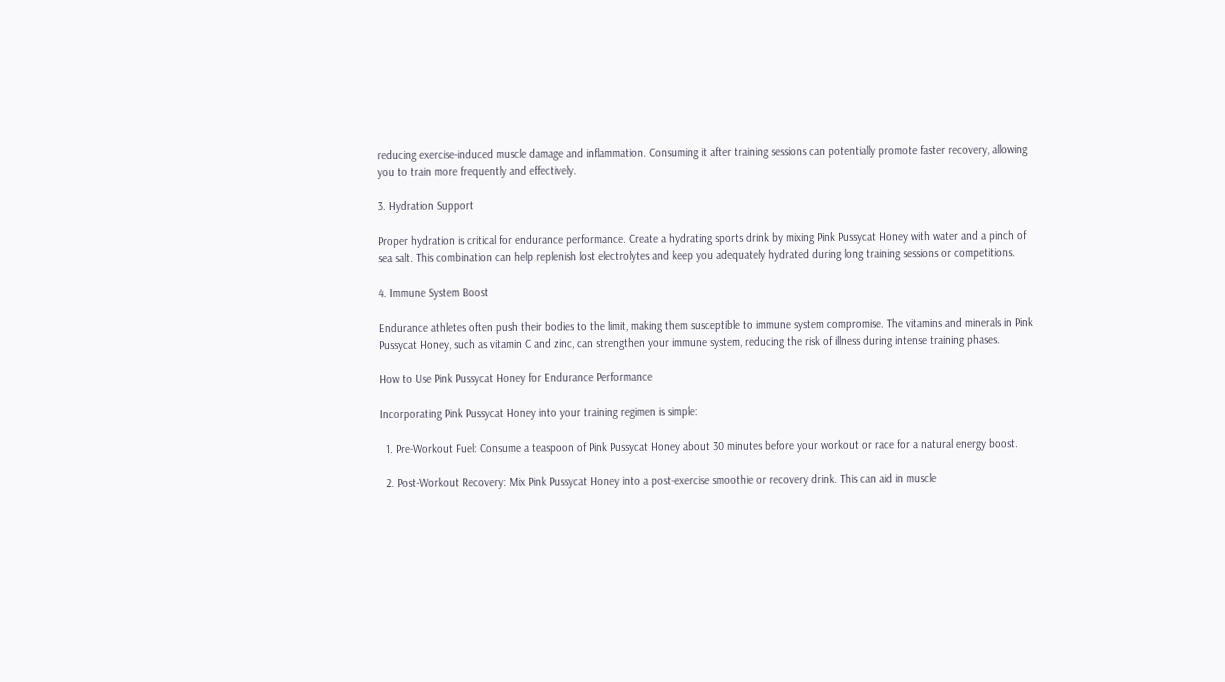reducing exercise-induced muscle damage and inflammation. Consuming it after training sessions can potentially promote faster recovery, allowing you to train more frequently and effectively.

3. Hydration Support

Proper hydration is critical for endurance performance. Create a hydrating sports drink by mixing Pink Pussycat Honey with water and a pinch of sea salt. This combination can help replenish lost electrolytes and keep you adequately hydrated during long training sessions or competitions.

4. Immune System Boost

Endurance athletes often push their bodies to the limit, making them susceptible to immune system compromise. The vitamins and minerals in Pink Pussycat Honey, such as vitamin C and zinc, can strengthen your immune system, reducing the risk of illness during intense training phases.

How to Use Pink Pussycat Honey for Endurance Performance

Incorporating Pink Pussycat Honey into your training regimen is simple:

  1. Pre-Workout Fuel: Consume a teaspoon of Pink Pussycat Honey about 30 minutes before your workout or race for a natural energy boost.

  2. Post-Workout Recovery: Mix Pink Pussycat Honey into a post-exercise smoothie or recovery drink. This can aid in muscle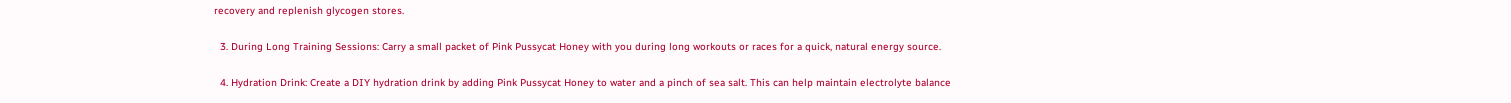recovery and replenish glycogen stores.

  3. During Long Training Sessions: Carry a small packet of Pink Pussycat Honey with you during long workouts or races for a quick, natural energy source.

  4. Hydration Drink: Create a DIY hydration drink by adding Pink Pussycat Honey to water and a pinch of sea salt. This can help maintain electrolyte balance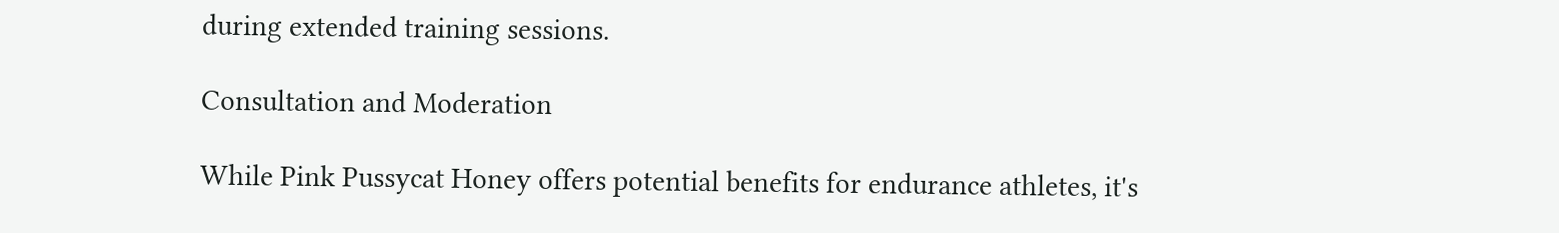during extended training sessions.

Consultation and Moderation

While Pink Pussycat Honey offers potential benefits for endurance athletes, it's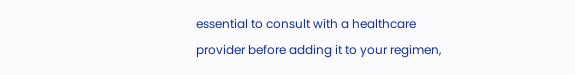essential to consult with a healthcare provider before adding it to your regimen,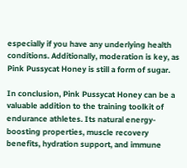especially if you have any underlying health conditions. Additionally, moderation is key, as Pink Pussycat Honey is still a form of sugar.

In conclusion, Pink Pussycat Honey can be a valuable addition to the training toolkit of endurance athletes. Its natural energy-boosting properties, muscle recovery benefits, hydration support, and immune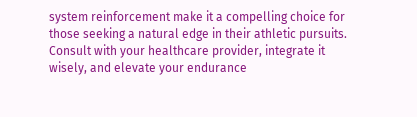system reinforcement make it a compelling choice for those seeking a natural edge in their athletic pursuits. Consult with your healthcare provider, integrate it wisely, and elevate your endurance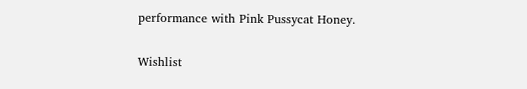performance with Pink Pussycat Honey.

Wishlist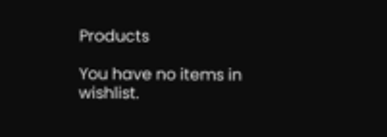Products

You have no items in wishlist.